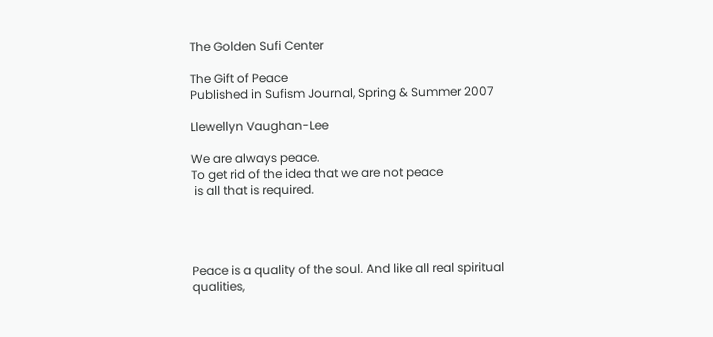The Golden Sufi Center

The Gift of Peace
Published in Sufism Journal, Spring & Summer 2007

Llewellyn Vaughan-Lee

We are always peace.
To get rid of the idea that we are not peace
 is all that is required.




Peace is a quality of the soul. And like all real spiritual qualities,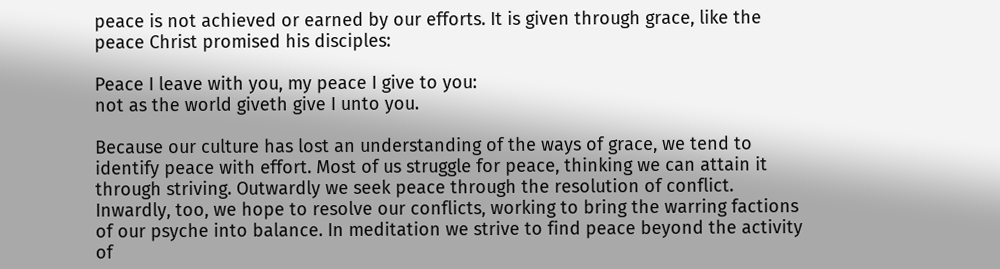peace is not achieved or earned by our efforts. It is given through grace, like the peace Christ promised his disciples:

Peace I leave with you, my peace I give to you:
not as the world giveth give I unto you.

Because our culture has lost an understanding of the ways of grace, we tend to identify peace with effort. Most of us struggle for peace, thinking we can attain it through striving. Outwardly we seek peace through the resolution of conflict. Inwardly, too, we hope to resolve our conflicts, working to bring the warring factions of our psyche into balance. In meditation we strive to find peace beyond the activity of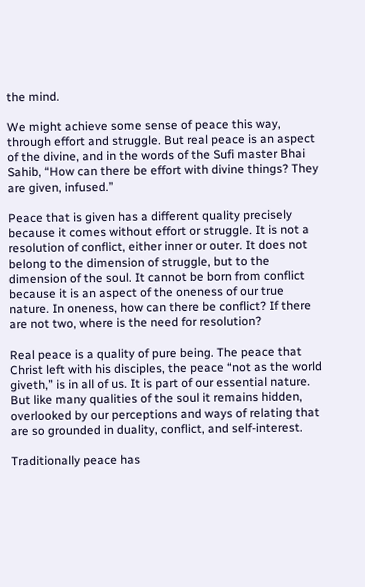the mind.

We might achieve some sense of peace this way, through effort and struggle. But real peace is an aspect of the divine, and in the words of the Sufi master Bhai Sahib, “How can there be effort with divine things? They are given, infused.”

Peace that is given has a different quality precisely because it comes without effort or struggle. It is not a resolution of conflict, either inner or outer. It does not belong to the dimension of struggle, but to the dimension of the soul. It cannot be born from conflict because it is an aspect of the oneness of our true nature. In oneness, how can there be conflict? If there are not two, where is the need for resolution?

Real peace is a quality of pure being. The peace that Christ left with his disciples, the peace “not as the world giveth,” is in all of us. It is part of our essential nature. But like many qualities of the soul it remains hidden, overlooked by our perceptions and ways of relating that are so grounded in duality, conflict, and self-interest.

Traditionally peace has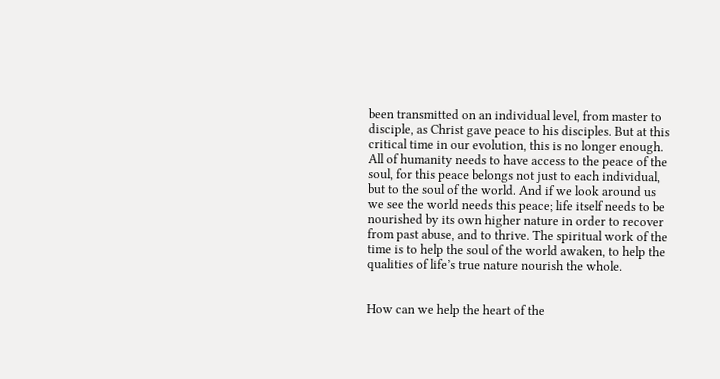been transmitted on an individual level, from master to disciple, as Christ gave peace to his disciples. But at this critical time in our evolution, this is no longer enough. All of humanity needs to have access to the peace of the soul, for this peace belongs not just to each individual, but to the soul of the world. And if we look around us we see the world needs this peace; life itself needs to be nourished by its own higher nature in order to recover from past abuse, and to thrive. The spiritual work of the time is to help the soul of the world awaken, to help the qualities of life’s true nature nourish the whole.


How can we help the heart of the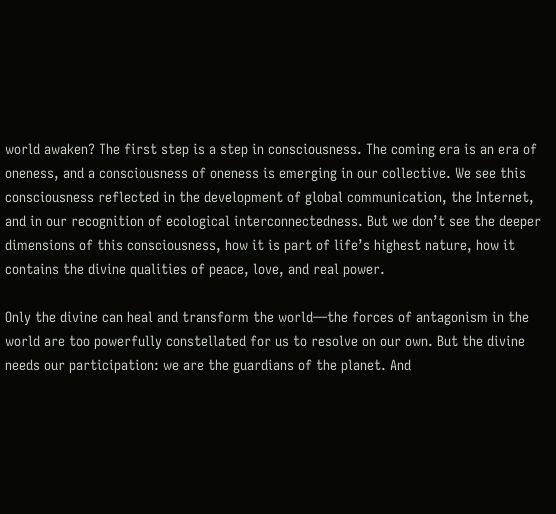world awaken? The first step is a step in consciousness. The coming era is an era of oneness, and a consciousness of oneness is emerging in our collective. We see this consciousness reflected in the development of global communication, the Internet, and in our recognition of ecological interconnectedness. But we don’t see the deeper dimensions of this consciousness, how it is part of life’s highest nature, how it contains the divine qualities of peace, love, and real power.

Only the divine can heal and transform the world—the forces of antagonism in the world are too powerfully constellated for us to resolve on our own. But the divine needs our participation: we are the guardians of the planet. And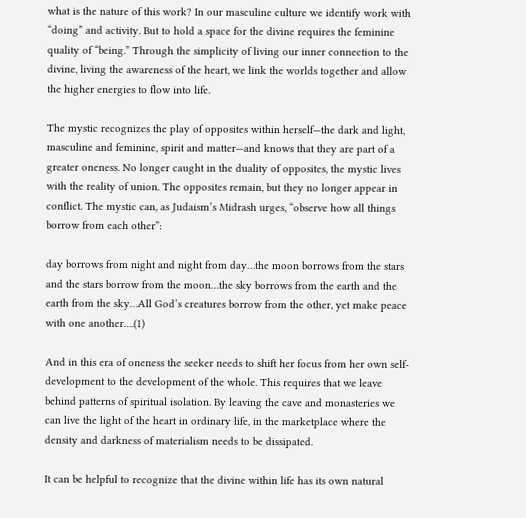what is the nature of this work? In our masculine culture we identify work with “doing” and activity. But to hold a space for the divine requires the feminine quality of “being.” Through the simplicity of living our inner connection to the divine, living the awareness of the heart, we link the worlds together and allow the higher energies to flow into life.

The mystic recognizes the play of opposites within herself—the dark and light, masculine and feminine, spirit and matter—and knows that they are part of a greater oneness. No longer caught in the duality of opposites, the mystic lives with the reality of union. The opposites remain, but they no longer appear in conflict. The mystic can, as Judaism’s Midrash urges, “observe how all things borrow from each other”:

day borrows from night and night from day…the moon borrows from the stars and the stars borrow from the moon…the sky borrows from the earth and the earth from the sky…All God’s creatures borrow from the other, yet make peace with one another….(1)

And in this era of oneness the seeker needs to shift her focus from her own self-development to the development of the whole. This requires that we leave behind patterns of spiritual isolation. By leaving the cave and monasteries we can live the light of the heart in ordinary life, in the marketplace where the density and darkness of materialism needs to be dissipated.

It can be helpful to recognize that the divine within life has its own natural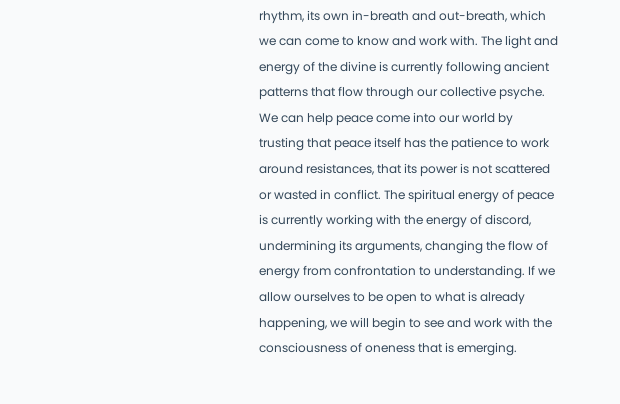rhythm, its own in-breath and out-breath, which we can come to know and work with. The light and energy of the divine is currently following ancient patterns that flow through our collective psyche. We can help peace come into our world by trusting that peace itself has the patience to work around resistances, that its power is not scattered or wasted in conflict. The spiritual energy of peace is currently working with the energy of discord, undermining its arguments, changing the flow of energy from confrontation to understanding. If we allow ourselves to be open to what is already happening, we will begin to see and work with the consciousness of oneness that is emerging.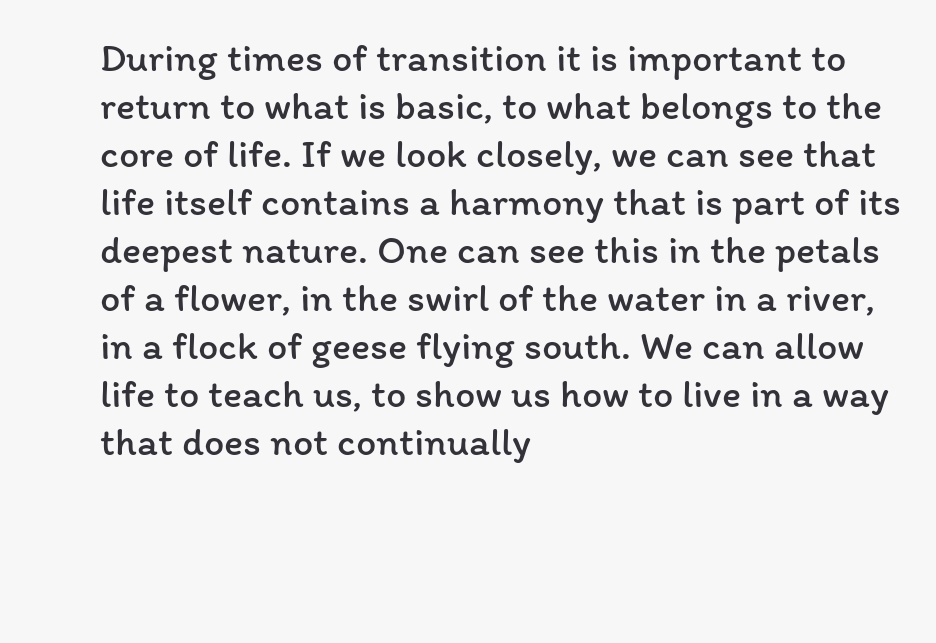During times of transition it is important to return to what is basic, to what belongs to the core of life. If we look closely, we can see that life itself contains a harmony that is part of its deepest nature. One can see this in the petals of a flower, in the swirl of the water in a river, in a flock of geese flying south. We can allow life to teach us, to show us how to live in a way that does not continually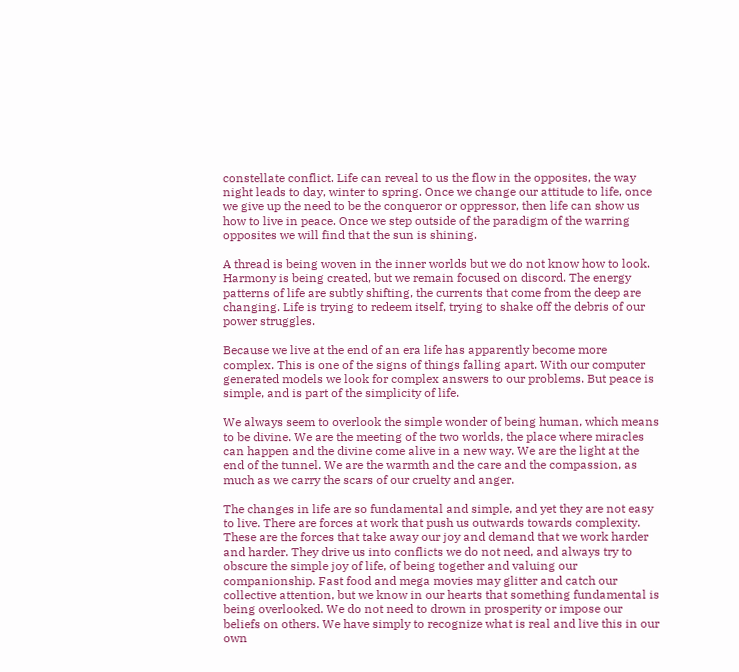constellate conflict. Life can reveal to us the flow in the opposites, the way night leads to day, winter to spring. Once we change our attitude to life, once we give up the need to be the conqueror or oppressor, then life can show us how to live in peace. Once we step outside of the paradigm of the warring opposites we will find that the sun is shining.

A thread is being woven in the inner worlds but we do not know how to look. Harmony is being created, but we remain focused on discord. The energy patterns of life are subtly shifting, the currents that come from the deep are changing. Life is trying to redeem itself, trying to shake off the debris of our power struggles.

Because we live at the end of an era life has apparently become more complex. This is one of the signs of things falling apart. With our computer generated models we look for complex answers to our problems. But peace is simple, and is part of the simplicity of life.

We always seem to overlook the simple wonder of being human, which means to be divine. We are the meeting of the two worlds, the place where miracles can happen and the divine come alive in a new way. We are the light at the end of the tunnel. We are the warmth and the care and the compassion, as much as we carry the scars of our cruelty and anger.

The changes in life are so fundamental and simple, and yet they are not easy to live. There are forces at work that push us outwards towards complexity. These are the forces that take away our joy and demand that we work harder and harder. They drive us into conflicts we do not need, and always try to obscure the simple joy of life, of being together and valuing our companionship. Fast food and mega movies may glitter and catch our collective attention, but we know in our hearts that something fundamental is being overlooked. We do not need to drown in prosperity or impose our beliefs on others. We have simply to recognize what is real and live this in our own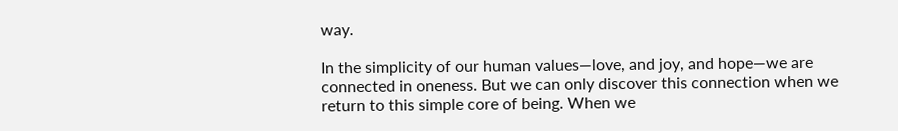way.

In the simplicity of our human values—love, and joy, and hope—we are connected in oneness. But we can only discover this connection when we return to this simple core of being. When we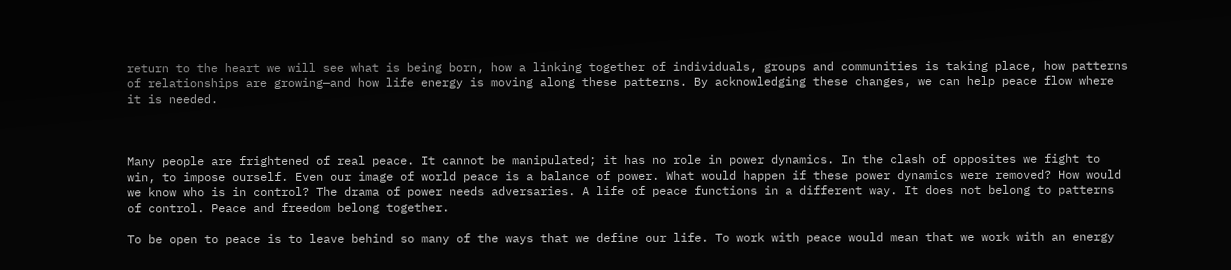return to the heart we will see what is being born, how a linking together of individuals, groups and communities is taking place, how patterns of relationships are growing—and how life energy is moving along these patterns. By acknowledging these changes, we can help peace flow where it is needed.



Many people are frightened of real peace. It cannot be manipulated; it has no role in power dynamics. In the clash of opposites we fight to win, to impose ourself. Even our image of world peace is a balance of power. What would happen if these power dynamics were removed? How would we know who is in control? The drama of power needs adversaries. A life of peace functions in a different way. It does not belong to patterns of control. Peace and freedom belong together.

To be open to peace is to leave behind so many of the ways that we define our life. To work with peace would mean that we work with an energy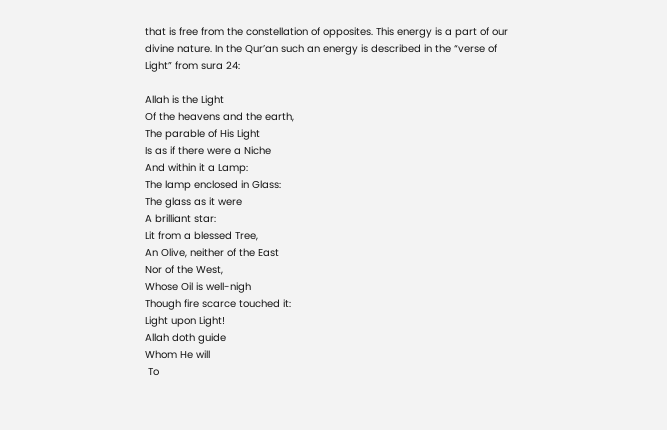that is free from the constellation of opposites. This energy is a part of our divine nature. In the Qur’an such an energy is described in the “verse of Light” from sura 24:

Allah is the Light
Of the heavens and the earth,
The parable of His Light
Is as if there were a Niche
And within it a Lamp:
The lamp enclosed in Glass:
The glass as it were
A brilliant star:
Lit from a blessed Tree,
An Olive, neither of the East
Nor of the West,
Whose Oil is well-nigh
Though fire scarce touched it:
Light upon Light!
Allah doth guide
Whom He will
 To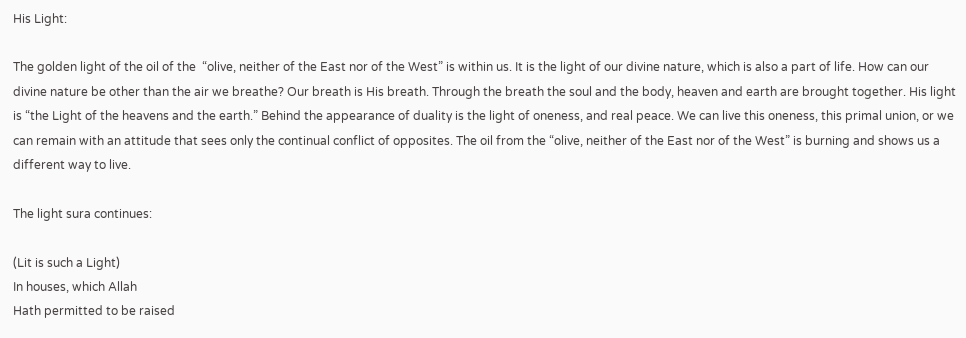His Light:

The golden light of the oil of the  “olive, neither of the East nor of the West” is within us. It is the light of our divine nature, which is also a part of life. How can our divine nature be other than the air we breathe? Our breath is His breath. Through the breath the soul and the body, heaven and earth are brought together. His light is “the Light of the heavens and the earth.” Behind the appearance of duality is the light of oneness, and real peace. We can live this oneness, this primal union, or we can remain with an attitude that sees only the continual conflict of opposites. The oil from the “olive, neither of the East nor of the West” is burning and shows us a different way to live.

The light sura continues:

(Lit is such a Light)
In houses, which Allah
Hath permitted to be raised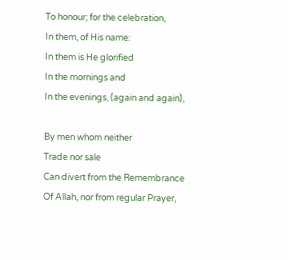To honour; for the celebration,
In them, of His name:
In them is He glorified
In the mornings and
In the evenings, (again and again),

By men whom neither
Trade nor sale
Can divert from the Remembrance
Of Allah, nor from regular Prayer,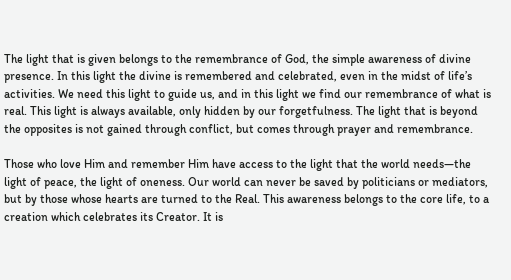The light that is given belongs to the remembrance of God, the simple awareness of divine presence. In this light the divine is remembered and celebrated, even in the midst of life’s activities. We need this light to guide us, and in this light we find our remembrance of what is real. This light is always available, only hidden by our forgetfulness. The light that is beyond the opposites is not gained through conflict, but comes through prayer and remembrance.

Those who love Him and remember Him have access to the light that the world needs—the light of peace, the light of oneness. Our world can never be saved by politicians or mediators, but by those whose hearts are turned to the Real. This awareness belongs to the core life, to a creation which celebrates its Creator. It is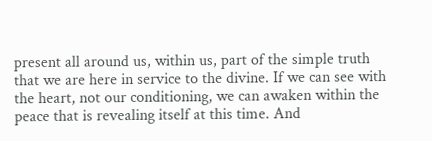present all around us, within us, part of the simple truth that we are here in service to the divine. If we can see with the heart, not our conditioning, we can awaken within the peace that is revealing itself at this time. And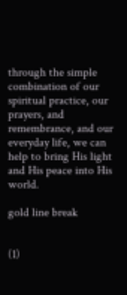through the simple combination of our spiritual practice, our prayers, and remembrance, and our everyday life, we can help to bring His light and His peace into His world.

gold line break


(1)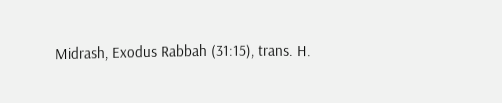Midrash, Exodus Rabbah (31:15), trans. H.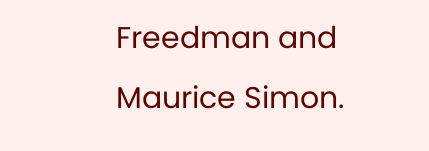Freedman and Maurice Simon.